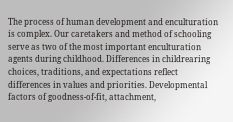The process of human development and enculturation is complex. Our caretakers and method of schooling serve as two of the most important enculturation agents during childhood. Differences in childrearing choices, traditions, and expectations reflect differences in values and priorities. Developmental factors of goodness-of-fit, attachment,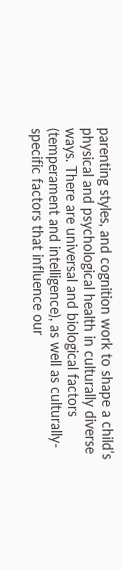parenting styles, and cognition work to shape a child’s physical and psychological health in culturally diverse ways. There are universal and biological factors (temperament and intelligence), as well as culturally-specific factors that influence our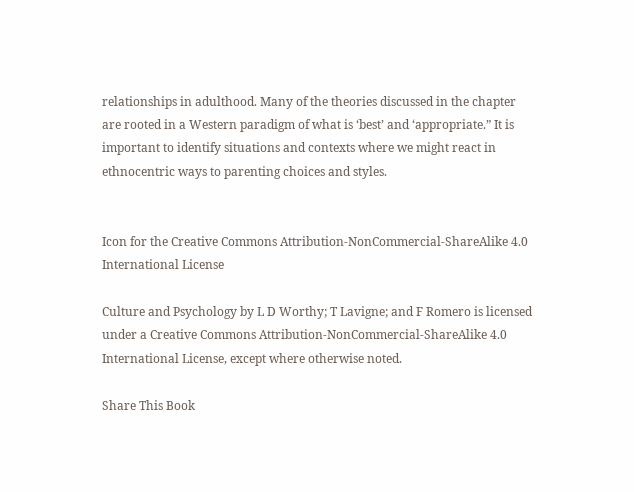relationships in adulthood. Many of the theories discussed in the chapter are rooted in a Western paradigm of what is ‘best’ and ‘appropriate.” It is important to identify situations and contexts where we might react in ethnocentric ways to parenting choices and styles.


Icon for the Creative Commons Attribution-NonCommercial-ShareAlike 4.0 International License

Culture and Psychology by L D Worthy; T Lavigne; and F Romero is licensed under a Creative Commons Attribution-NonCommercial-ShareAlike 4.0 International License, except where otherwise noted.

Share This Book